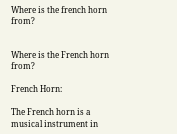Where is the french horn from?


Where is the French horn from?

French Horn:

The French horn is a musical instrument in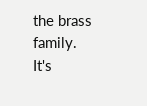the brass family. It's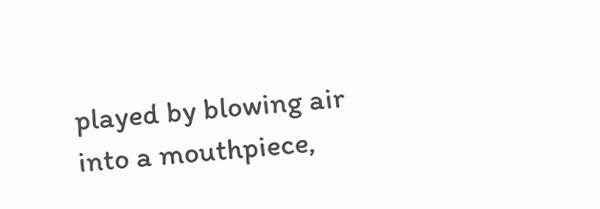played by blowing air into a mouthpiece,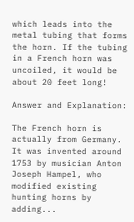which leads into the metal tubing that forms the horn. If the tubing in a French horn was uncoiled, it would be about 20 feet long!

Answer and Explanation:

The French horn is actually from Germany. It was invented around 1753 by musician Anton Joseph Hampel, who modified existing hunting horns by adding...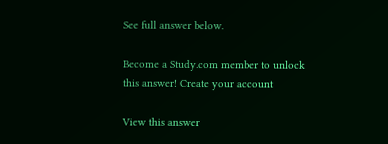See full answer below.

Become a Study.com member to unlock this answer! Create your account

View this answer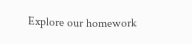Explore our homework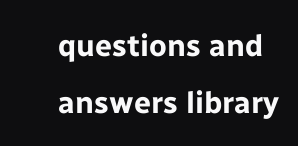questions and answers library